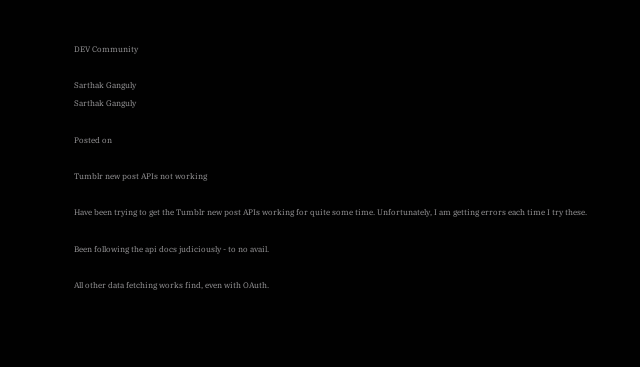DEV Community

Sarthak Ganguly
Sarthak Ganguly

Posted on

Tumblr new post APIs not working

Have been trying to get the Tumblr new post APIs working for quite some time. Unfortunately, I am getting errors each time I try these.

Been following the api docs judiciously - to no avail.

All other data fetching works find, even with OAuth.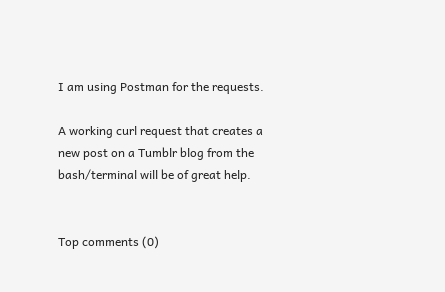I am using Postman for the requests.

A working curl request that creates a new post on a Tumblr blog from the bash/terminal will be of great help.


Top comments (0)